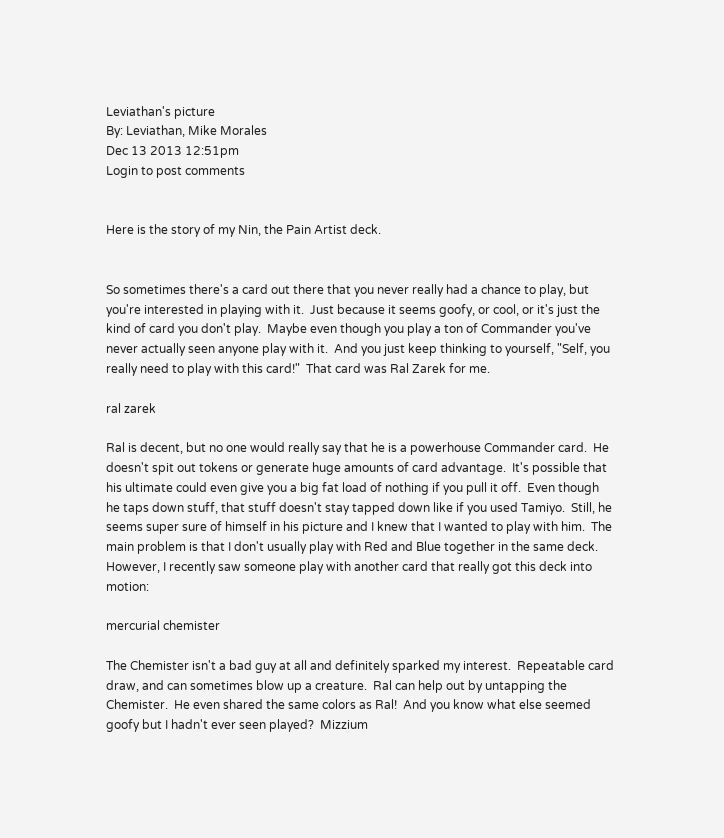Leviathan's picture
By: Leviathan, Mike Morales
Dec 13 2013 12:51pm
Login to post comments


Here is the story of my Nin, the Pain Artist deck.


So sometimes there's a card out there that you never really had a chance to play, but you're interested in playing with it.  Just because it seems goofy, or cool, or it's just the kind of card you don't play.  Maybe even though you play a ton of Commander you've never actually seen anyone play with it.  And you just keep thinking to yourself, "Self, you really need to play with this card!"  That card was Ral Zarek for me.

ral zarek

Ral is decent, but no one would really say that he is a powerhouse Commander card.  He doesn't spit out tokens or generate huge amounts of card advantage.  It's possible that his ultimate could even give you a big fat load of nothing if you pull it off.  Even though he taps down stuff, that stuff doesn't stay tapped down like if you used Tamiyo.  Still, he seems super sure of himself in his picture and I knew that I wanted to play with him.  The main problem is that I don't usually play with Red and Blue together in the same deck.  However, I recently saw someone play with another card that really got this deck into motion:

mercurial chemister

The Chemister isn't a bad guy at all and definitely sparked my interest.  Repeatable card draw, and can sometimes blow up a creature.  Ral can help out by untapping the Chemister.  He even shared the same colors as Ral!  And you know what else seemed goofy but I hadn't ever seen played?  Mizzium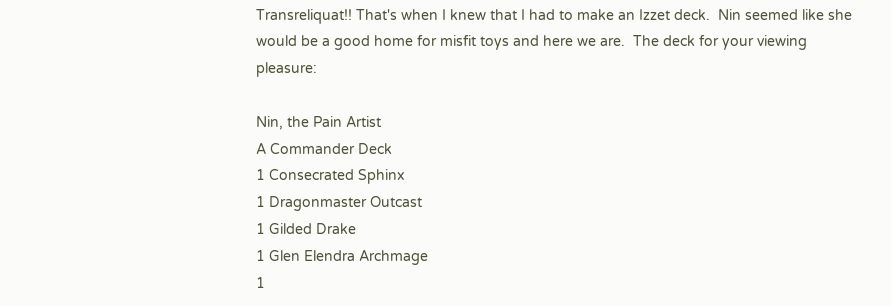Transreliquat!! That's when I knew that I had to make an Izzet deck.  Nin seemed like she would be a good home for misfit toys and here we are.  The deck for your viewing pleasure:

Nin, the Pain Artist
A Commander Deck
1 Consecrated Sphinx
1 Dragonmaster Outcast
1 Gilded Drake
1 Glen Elendra Archmage
1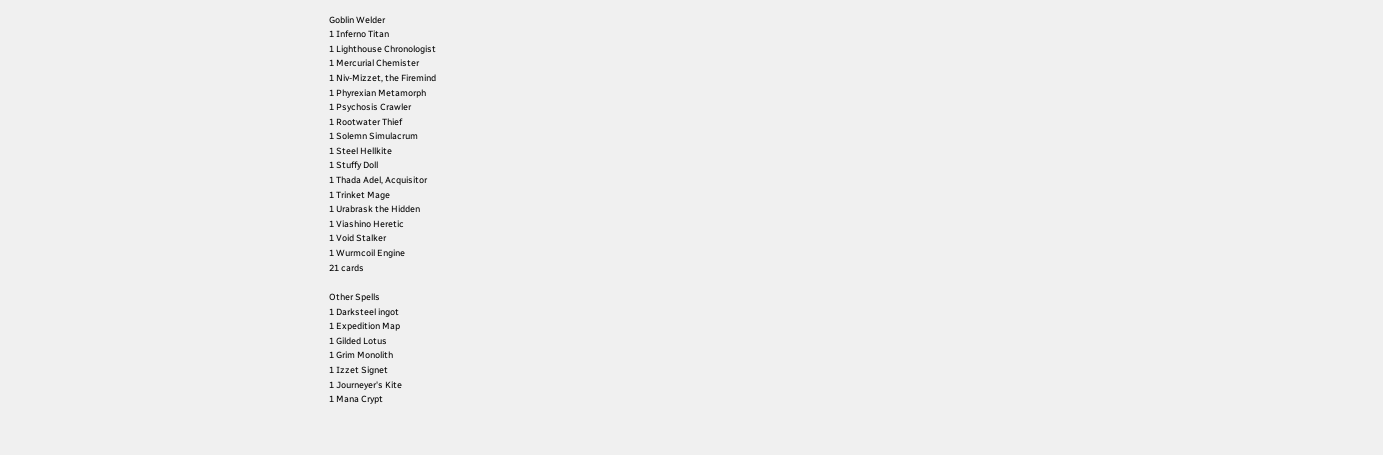Goblin Welder
1 Inferno Titan
1 Lighthouse Chronologist
1 Mercurial Chemister
1 Niv-Mizzet, the Firemind
1 Phyrexian Metamorph
1 Psychosis Crawler
1 Rootwater Thief
1 Solemn Simulacrum
1 Steel Hellkite
1 Stuffy Doll
1 Thada Adel, Acquisitor
1 Trinket Mage
1 Urabrask the Hidden
1 Viashino Heretic
1 Void Stalker
1 Wurmcoil Engine
21 cards

Other Spells
1 Darksteel ingot
1 Expedition Map
1 Gilded Lotus
1 Grim Monolith
1 Izzet Signet
1 Journeyer's Kite
1 Mana Crypt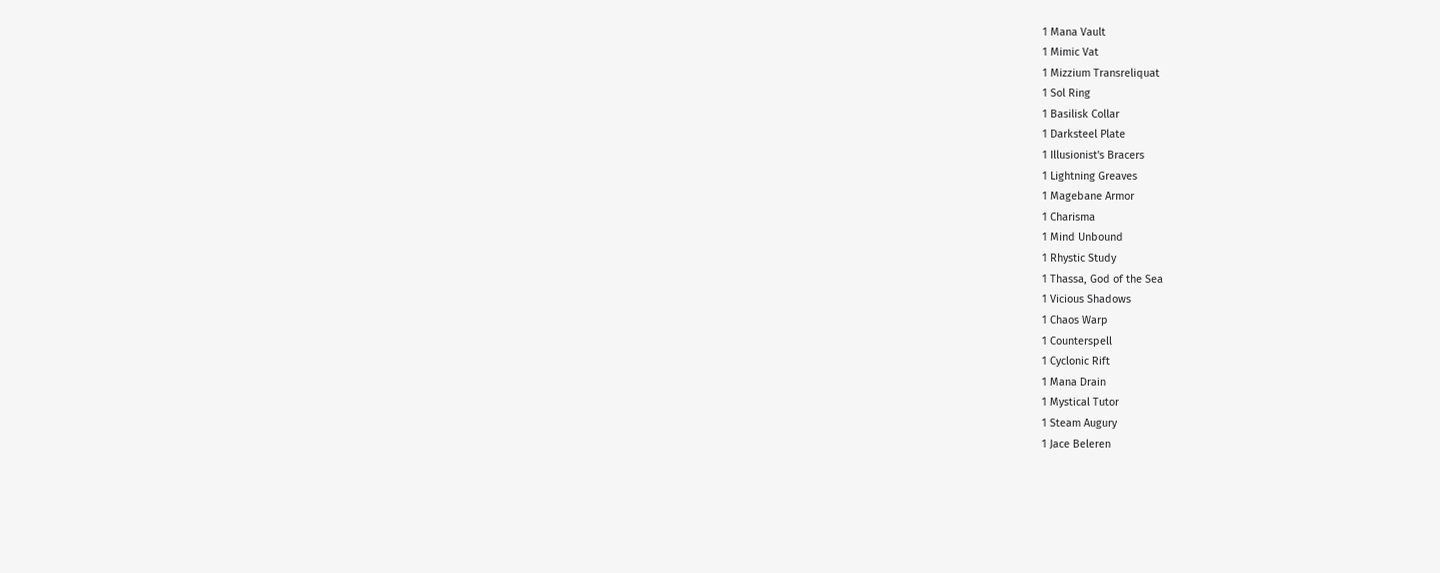1 Mana Vault
1 Mimic Vat
1 Mizzium Transreliquat
1 Sol Ring
1 Basilisk Collar
1 Darksteel Plate
1 Illusionist's Bracers
1 Lightning Greaves
1 Magebane Armor
1 Charisma
1 Mind Unbound
1 Rhystic Study
1 Thassa, God of the Sea
1 Vicious Shadows
1 Chaos Warp
1 Counterspell
1 Cyclonic Rift
1 Mana Drain
1 Mystical Tutor
1 Steam Augury
1 Jace Beleren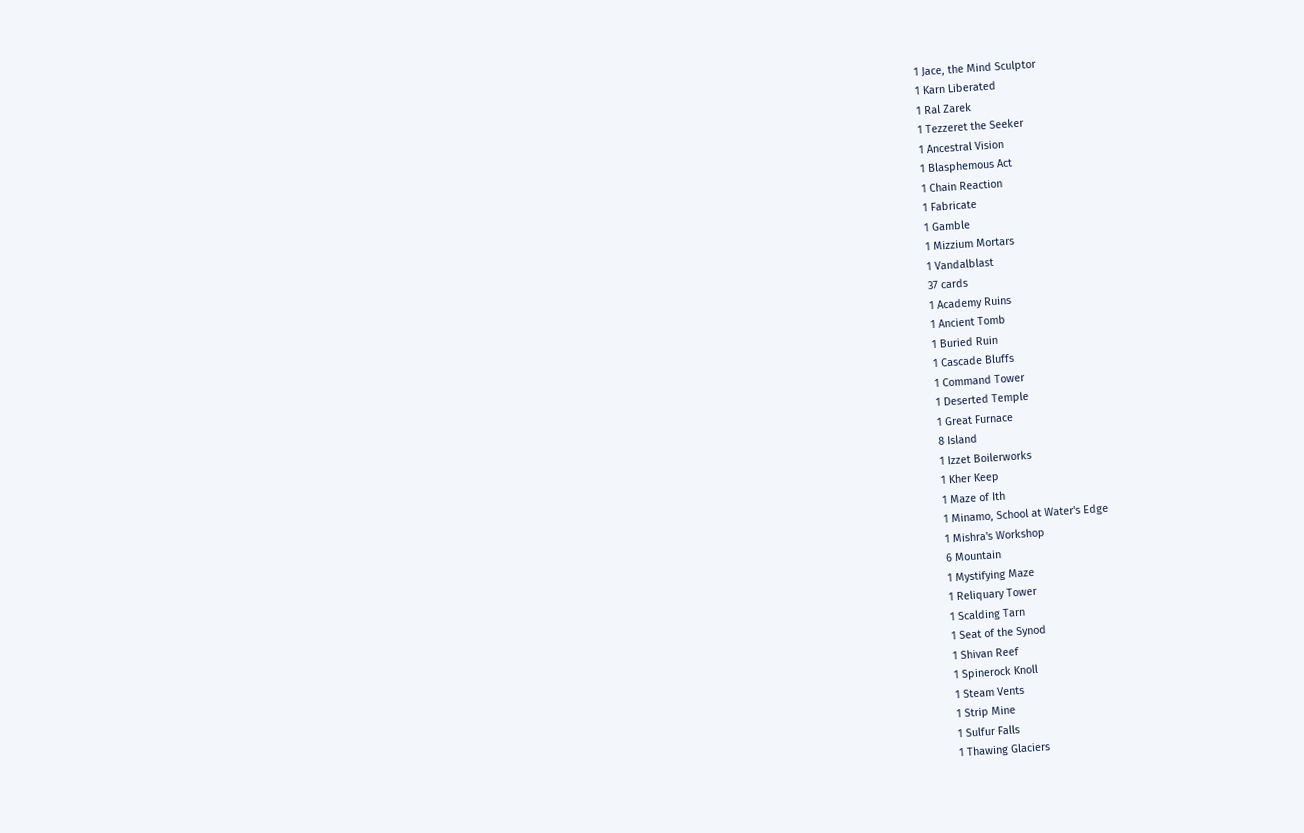1 Jace, the Mind Sculptor
1 Karn Liberated
1 Ral Zarek
1 Tezzeret the Seeker
1 Ancestral Vision
1 Blasphemous Act
1 Chain Reaction
1 Fabricate
1 Gamble
1 Mizzium Mortars
1 Vandalblast
37 cards
1 Academy Ruins
1 Ancient Tomb
1 Buried Ruin
1 Cascade Bluffs
1 Command Tower
1 Deserted Temple
1 Great Furnace
8 Island
1 Izzet Boilerworks
1 Kher Keep
1 Maze of Ith
1 Minamo, School at Water's Edge
1 Mishra's Workshop
6 Mountain
1 Mystifying Maze
1 Reliquary Tower
1 Scalding Tarn
1 Seat of the Synod
1 Shivan Reef
1 Spinerock Knoll
1 Steam Vents
1 Strip Mine
1 Sulfur Falls
1 Thawing Glaciers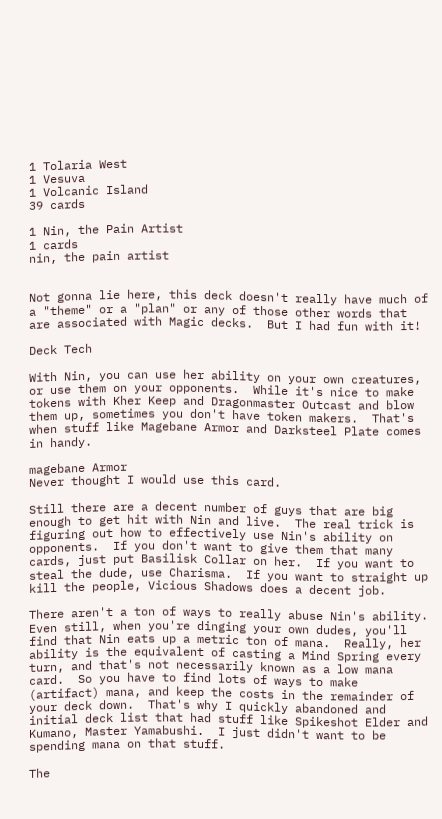1 Tolaria West
1 Vesuva
1 Volcanic Island
39 cards

1 Nin, the Pain Artist
1 cards
nin, the pain artist


Not gonna lie here, this deck doesn't really have much of a "theme" or a "plan" or any of those other words that are associated with Magic decks.  But I had fun with it!

Deck Tech

With Nin, you can use her ability on your own creatures, or use them on your opponents.  While it's nice to make tokens with Kher Keep and Dragonmaster Outcast and blow them up, sometimes you don't have token makers.  That's when stuff like Magebane Armor and Darksteel Plate comes in handy.

magebane Armor
Never thought I would use this card.

Still there are a decent number of guys that are big enough to get hit with Nin and live.  The real trick is figuring out how to effectively use Nin's ability on opponents.  If you don't want to give them that many cards, just put Basilisk Collar on her.  If you want to steal the dude, use Charisma.  If you want to straight up kill the people, Vicious Shadows does a decent job.

There aren't a ton of ways to really abuse Nin's ability.  Even still, when you're dinging your own dudes, you'll find that Nin eats up a metric ton of mana.  Really, her ability is the equivalent of casting a Mind Spring every turn, and that's not necessarily known as a low mana card.  So you have to find lots of ways to make (artifact) mana, and keep the costs in the remainder of your deck down.  That's why I quickly abandoned and initial deck list that had stuff like Spikeshot Elder and Kumano, Master Yamabushi.  I just didn't want to be spending mana on that stuff.

The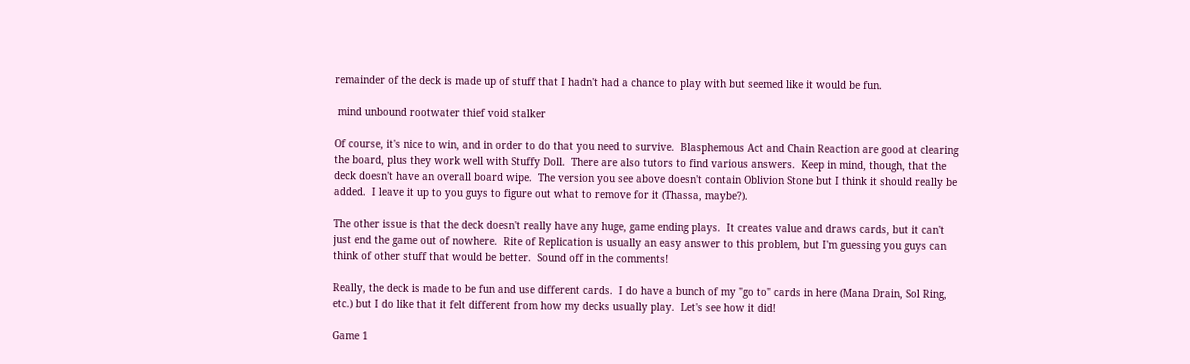remainder of the deck is made up of stuff that I hadn't had a chance to play with but seemed like it would be fun.

 mind unbound rootwater thief void stalker

Of course, it's nice to win, and in order to do that you need to survive.  Blasphemous Act and Chain Reaction are good at clearing the board, plus they work well with Stuffy Doll.  There are also tutors to find various answers.  Keep in mind, though, that the deck doesn't have an overall board wipe.  The version you see above doesn't contain Oblivion Stone but I think it should really be added.  I leave it up to you guys to figure out what to remove for it (Thassa, maybe?).

The other issue is that the deck doesn't really have any huge, game ending plays.  It creates value and draws cards, but it can't just end the game out of nowhere.  Rite of Replication is usually an easy answer to this problem, but I'm guessing you guys can think of other stuff that would be better.  Sound off in the comments!

Really, the deck is made to be fun and use different cards.  I do have a bunch of my "go to" cards in here (Mana Drain, Sol Ring, etc.) but I do like that it felt different from how my decks usually play.  Let's see how it did!

Game 1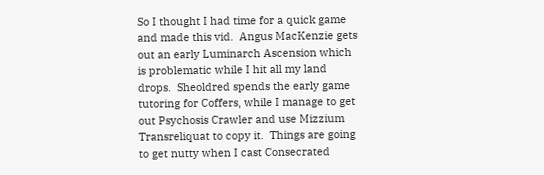So I thought I had time for a quick game and made this vid.  Angus MacKenzie gets out an early Luminarch Ascension which is problematic while I hit all my land drops.  Sheoldred spends the early game tutoring for Coffers, while I manage to get out Psychosis Crawler and use Mizzium Transreliquat to copy it.  Things are going to get nutty when I cast Consecrated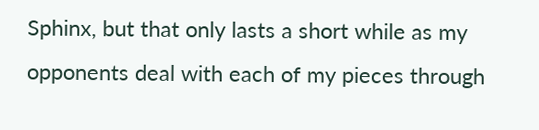Sphinx, but that only lasts a short while as my opponents deal with each of my pieces through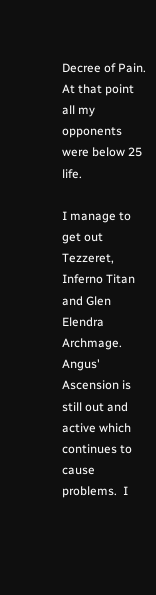Decree of Pain.  At that point all my opponents were below 25 life.

I manage to get out Tezzeret, Inferno Titan and Glen Elendra Archmage.  Angus' Ascension is still out and active which continues to cause problems.  I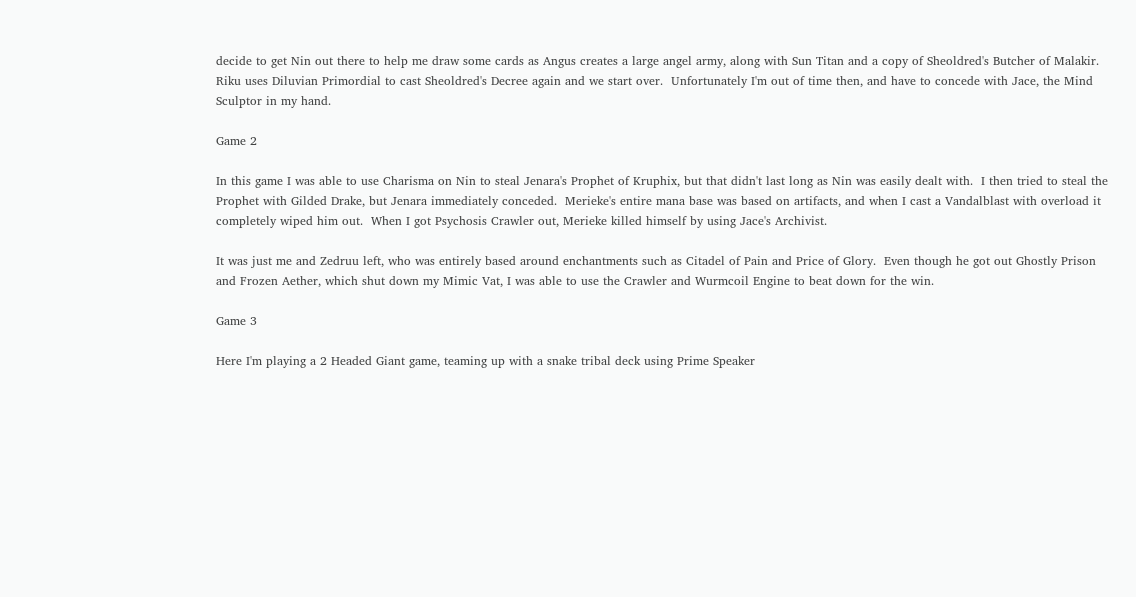decide to get Nin out there to help me draw some cards as Angus creates a large angel army, along with Sun Titan and a copy of Sheoldred's Butcher of Malakir.  Riku uses Diluvian Primordial to cast Sheoldred's Decree again and we start over.  Unfortunately I'm out of time then, and have to concede with Jace, the Mind Sculptor in my hand.

Game 2

In this game I was able to use Charisma on Nin to steal Jenara's Prophet of Kruphix, but that didn't last long as Nin was easily dealt with.  I then tried to steal the Prophet with Gilded Drake, but Jenara immediately conceded.  Merieke's entire mana base was based on artifacts, and when I cast a Vandalblast with overload it completely wiped him out.  When I got Psychosis Crawler out, Merieke killed himself by using Jace's Archivist.

It was just me and Zedruu left, who was entirely based around enchantments such as Citadel of Pain and Price of Glory.  Even though he got out Ghostly Prison and Frozen Aether, which shut down my Mimic Vat, I was able to use the Crawler and Wurmcoil Engine to beat down for the win.

Game 3

Here I'm playing a 2 Headed Giant game, teaming up with a snake tribal deck using Prime Speaker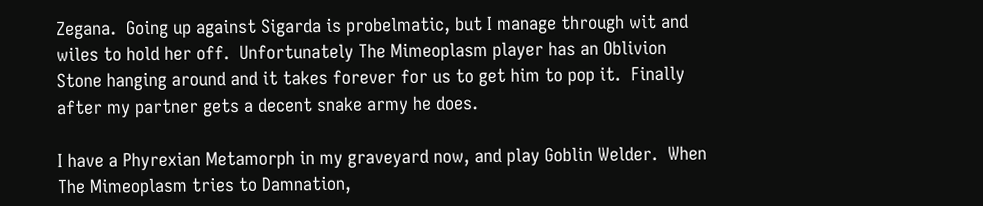Zegana.  Going up against Sigarda is probelmatic, but I manage through wit and wiles to hold her off.  Unfortunately The Mimeoplasm player has an Oblivion Stone hanging around and it takes forever for us to get him to pop it.  Finally after my partner gets a decent snake army he does.

I have a Phyrexian Metamorph in my graveyard now, and play Goblin Welder.  When The Mimeoplasm tries to Damnation,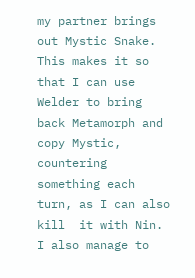my partner brings out Mystic Snake.  This makes it so that I can use Welder to bring back Metamorph and copy Mystic, countering something each turn, as I can also kill  it with Nin.  I also manage to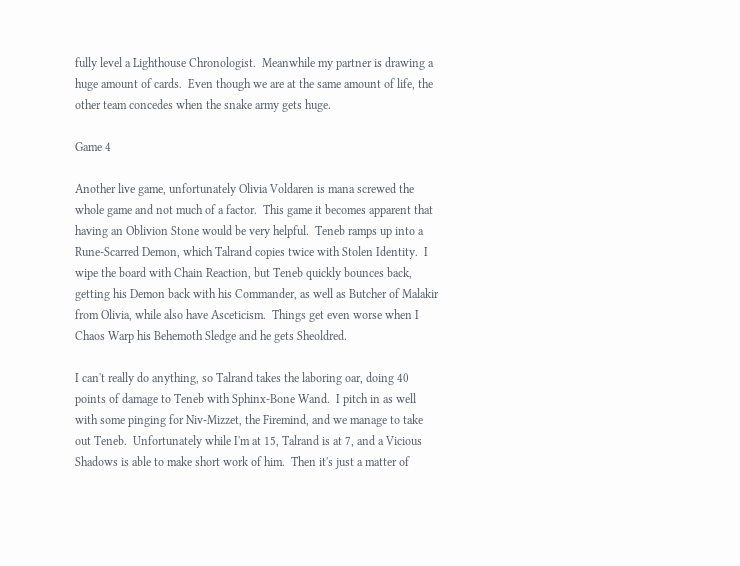fully level a Lighthouse Chronologist.  Meanwhile my partner is drawing a huge amount of cards.  Even though we are at the same amount of life, the other team concedes when the snake army gets huge.

Game 4

Another live game, unfortunately Olivia Voldaren is mana screwed the whole game and not much of a factor.  This game it becomes apparent that having an Oblivion Stone would be very helpful.  Teneb ramps up into a Rune-Scarred Demon, which Talrand copies twice with Stolen Identity.  I wipe the board with Chain Reaction, but Teneb quickly bounces back, getting his Demon back with his Commander, as well as Butcher of Malakir from Olivia, while also have Asceticism.  Things get even worse when I Chaos Warp his Behemoth Sledge and he gets Sheoldred.

I can't really do anything, so Talrand takes the laboring oar, doing 40 points of damage to Teneb with Sphinx-Bone Wand.  I pitch in as well with some pinging for Niv-Mizzet, the Firemind, and we manage to take out Teneb.  Unfortunately while I'm at 15, Talrand is at 7, and a Vicious Shadows is able to make short work of him.  Then it's just a matter of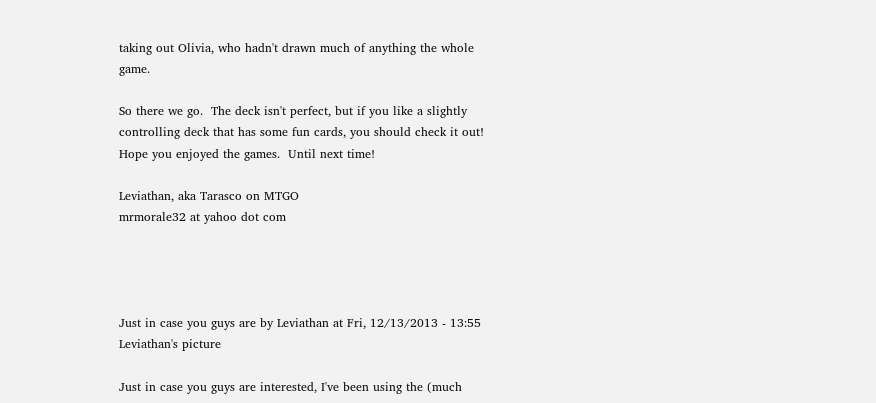taking out Olivia, who hadn't drawn much of anything the whole game.

So there we go.  The deck isn't perfect, but if you like a slightly controlling deck that has some fun cards, you should check it out!  Hope you enjoyed the games.  Until next time!

Leviathan, aka Tarasco on MTGO
mrmorale32 at yahoo dot com




Just in case you guys are by Leviathan at Fri, 12/13/2013 - 13:55
Leviathan's picture

Just in case you guys are interested, I've been using the (much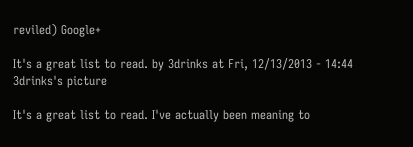reviled) Google+

It's a great list to read. by 3drinks at Fri, 12/13/2013 - 14:44
3drinks's picture

It's a great list to read. I've actually been meaning to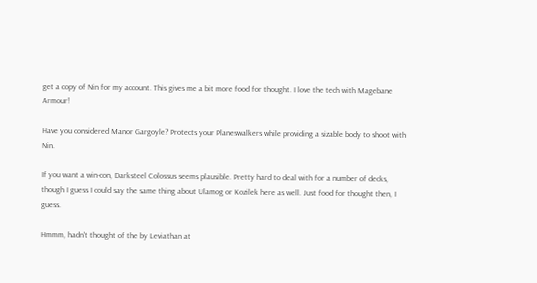get a copy of Nin for my account. This gives me a bit more food for thought. I love the tech with Magebane Armour!

Have you considered Manor Gargoyle? Protects your Planeswalkers while providing a sizable body to shoot with Nin.

If you want a win-con, Darksteel Colossus seems plausible. Pretty hard to deal with for a number of decks, though I guess I could say the same thing about Ulamog or Kozilek here as well. Just food for thought then, I guess.

Hmmm, hadn't thought of the by Leviathan at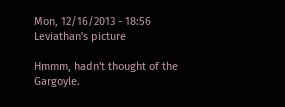Mon, 12/16/2013 - 18:56
Leviathan's picture

Hmmm, hadn't thought of the Gargoyle.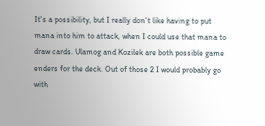It's a possibility, but I really don't like having to put mana into him to attack, when I could use that mana to draw cards. Ulamog and Kozilek are both possible game enders for the deck. Out of those 2 I would probably go with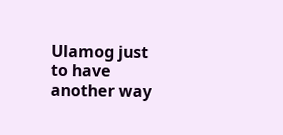Ulamog just to have another way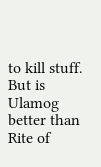to kill stuff. But is Ulamog better than Rite of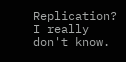Replication? I really don't know.